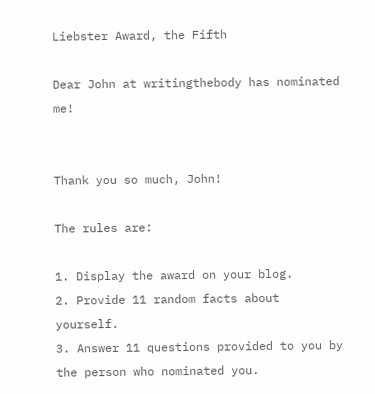Liebster Award, the Fifth

Dear John at writingthebody has nominated me!


Thank you so much, John!

The rules are:

1. Display the award on your blog.
2. Provide 11 random facts about yourself.
3. Answer 11 questions provided to you by the person who nominated you.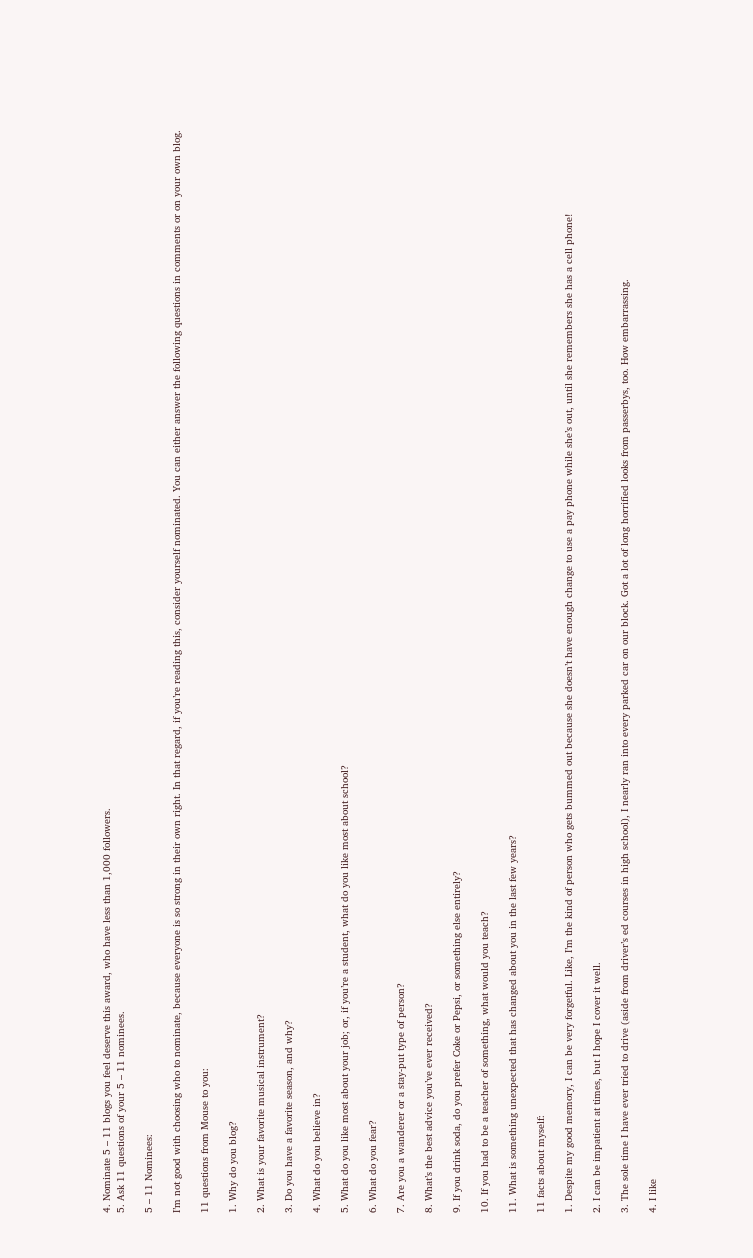4. Nominate 5 – 11 blogs you feel deserve this award, who have less than 1,000 followers.
5. Ask 11 questions of your 5 – 11 nominees.

5 – 11 Nominees:

I’m not good with choosing who to nominate, because everyone is so strong in their own right. In that regard, if you’re reading this, consider yourself nominated. You can either answer the following questions in comments or on your own blog.

11 questions from Mouse to you:

1. Why do you blog?

2. What is your favorite musical instrument?

3. Do you have a favorite season, and why?

4. What do you believe in?

5. What do you like most about your job; or, if you’re a student, what do you like most about school?

6. What do you fear?

7. Are you a wanderer or a stay-put type of person?

8. What’s the best advice you’ve ever received?

9. If you drink soda, do you prefer Coke or Pepsi, or something else entirely?

10. If you had to be a teacher of something, what would you teach?

11. What is something unexpected that has changed about you in the last few years?

11 facts about myself:

1. Despite my good memory, I can be very forgetful. Like, I’m the kind of person who gets bummed out because she doesn’t have enough change to use a pay phone while she’s out, until she remembers she has a cell phone!

2. I can be impatient at times, but I hope I cover it well.

3. The sole time I have ever tried to drive (aside from driver’s ed courses in high school), I nearly ran into every parked car on our block. Got a lot of long horrified looks from passerbys, too. How embarrassing.

4. I like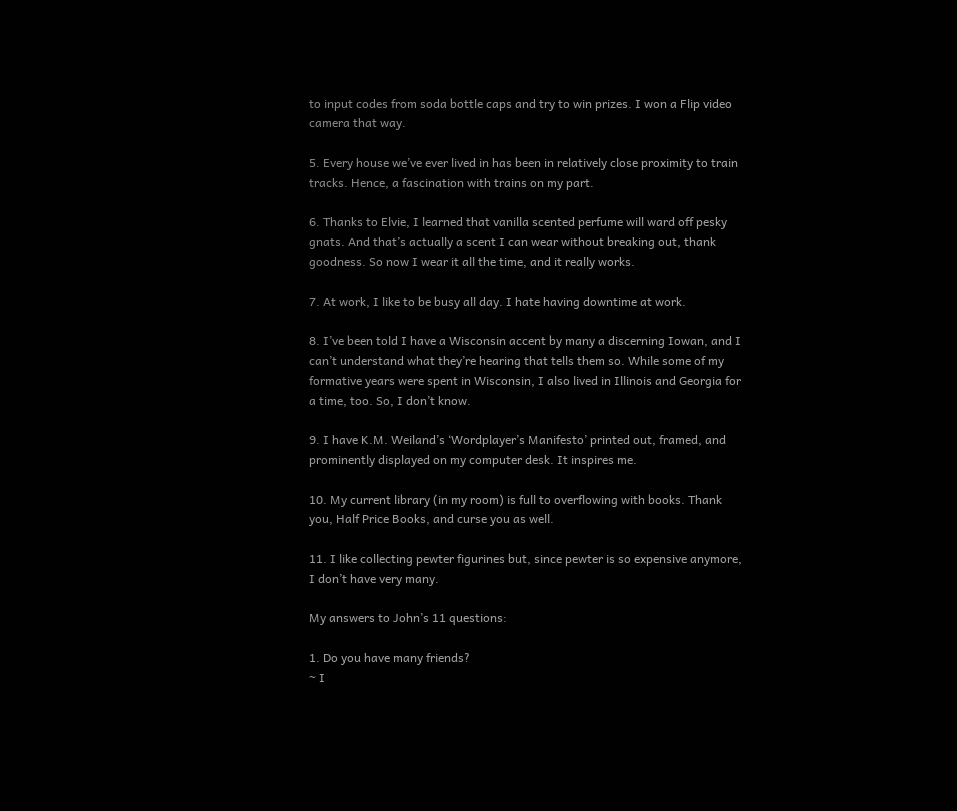to input codes from soda bottle caps and try to win prizes. I won a Flip video camera that way.

5. Every house we’ve ever lived in has been in relatively close proximity to train tracks. Hence, a fascination with trains on my part.

6. Thanks to Elvie, I learned that vanilla scented perfume will ward off pesky gnats. And that’s actually a scent I can wear without breaking out, thank goodness. So now I wear it all the time, and it really works.

7. At work, I like to be busy all day. I hate having downtime at work.

8. I’ve been told I have a Wisconsin accent by many a discerning Iowan, and I can’t understand what they’re hearing that tells them so. While some of my formative years were spent in Wisconsin, I also lived in Illinois and Georgia for a time, too. So, I don’t know.

9. I have K.M. Weiland’s ‘Wordplayer’s Manifesto’ printed out, framed, and prominently displayed on my computer desk. It inspires me.

10. My current library (in my room) is full to overflowing with books. Thank you, Half Price Books, and curse you as well.

11. I like collecting pewter figurines but, since pewter is so expensive anymore, I don’t have very many.

My answers to John’s 11 questions:

1. Do you have many friends?
~ I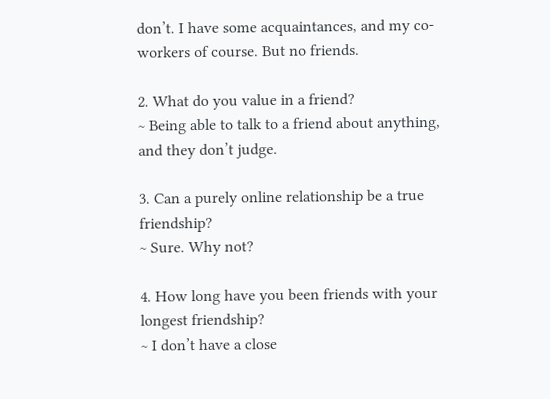don’t. I have some acquaintances, and my co-workers of course. But no friends.

2. What do you value in a friend?
~ Being able to talk to a friend about anything, and they don’t judge.

3. Can a purely online relationship be a true friendship?
~ Sure. Why not?

4. How long have you been friends with your longest friendship?
~ I don’t have a close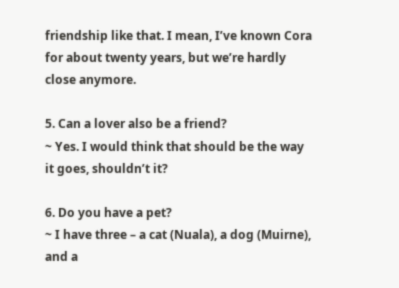friendship like that. I mean, I’ve known Cora for about twenty years, but we’re hardly close anymore.

5. Can a lover also be a friend?
~ Yes. I would think that should be the way it goes, shouldn’t it?

6. Do you have a pet?
~ I have three – a cat (Nuala), a dog (Muirne), and a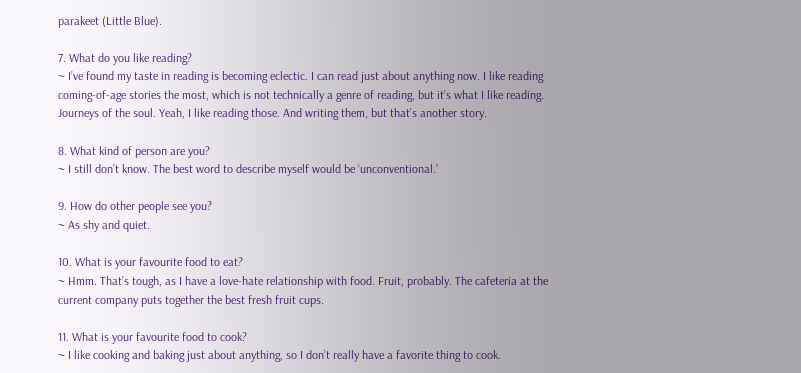parakeet (Little Blue).

7. What do you like reading?
~ I’ve found my taste in reading is becoming eclectic. I can read just about anything now. I like reading coming-of-age stories the most, which is not technically a genre of reading, but it’s what I like reading. Journeys of the soul. Yeah, I like reading those. And writing them, but that’s another story.

8. What kind of person are you?
~ I still don’t know. The best word to describe myself would be ‘unconventional.’

9. How do other people see you?
~ As shy and quiet.

10. What is your favourite food to eat?
~ Hmm. That’s tough, as I have a love-hate relationship with food. Fruit, probably. The cafeteria at the current company puts together the best fresh fruit cups.

11. What is your favourite food to cook?
~ I like cooking and baking just about anything, so I don’t really have a favorite thing to cook.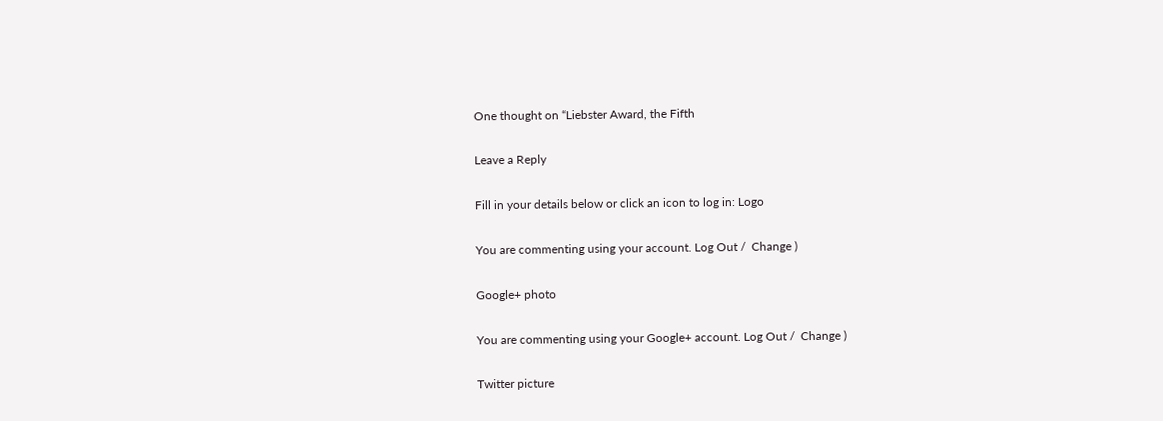One thought on “Liebster Award, the Fifth

Leave a Reply

Fill in your details below or click an icon to log in: Logo

You are commenting using your account. Log Out /  Change )

Google+ photo

You are commenting using your Google+ account. Log Out /  Change )

Twitter picture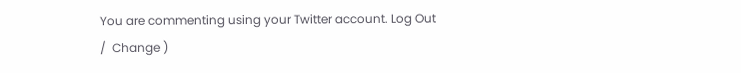You are commenting using your Twitter account. Log Out /  Change )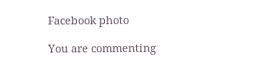Facebook photo

You are commenting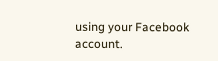using your Facebook account.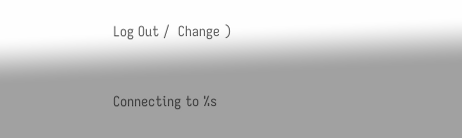Log Out /  Change )


Connecting to %s